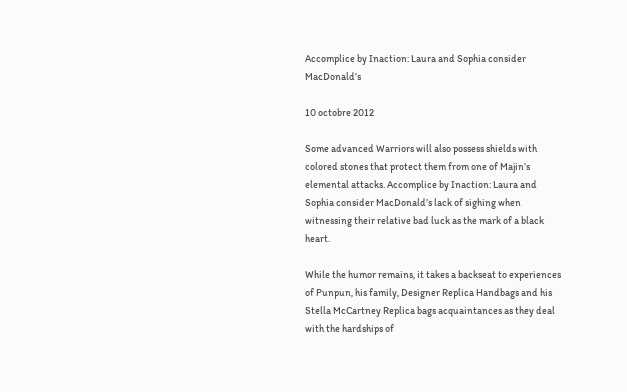Accomplice by Inaction: Laura and Sophia consider MacDonald’s

10 octobre 2012

Some advanced Warriors will also possess shields with colored stones that protect them from one of Majin’s elemental attacks. Accomplice by Inaction: Laura and Sophia consider MacDonald’s lack of sighing when witnessing their relative bad luck as the mark of a black heart.

While the humor remains, it takes a backseat to experiences of Punpun, his family, Designer Replica Handbags and his Stella McCartney Replica bags acquaintances as they deal with the hardships of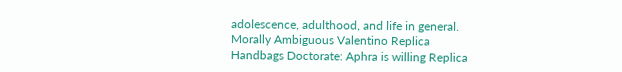adolescence, adulthood, and life in general. Morally Ambiguous Valentino Replica Handbags Doctorate: Aphra is willing Replica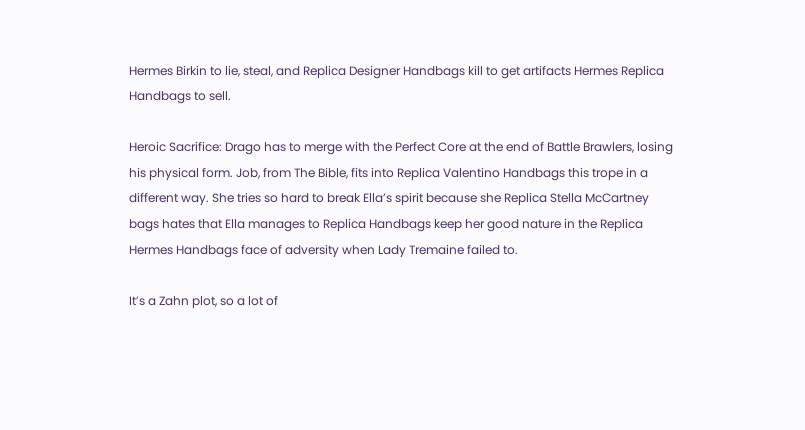Hermes Birkin to lie, steal, and Replica Designer Handbags kill to get artifacts Hermes Replica Handbags to sell.

Heroic Sacrifice: Drago has to merge with the Perfect Core at the end of Battle Brawlers, losing his physical form. Job, from The Bible, fits into Replica Valentino Handbags this trope in a different way. She tries so hard to break Ella’s spirit because she Replica Stella McCartney bags hates that Ella manages to Replica Handbags keep her good nature in the Replica Hermes Handbags face of adversity when Lady Tremaine failed to.

It’s a Zahn plot, so a lot of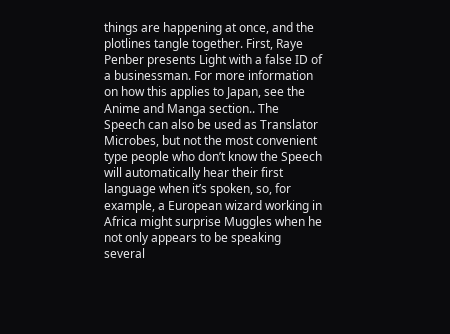things are happening at once, and the plotlines tangle together. First, Raye Penber presents Light with a false ID of a businessman. For more information on how this applies to Japan, see the Anime and Manga section.. The Speech can also be used as Translator Microbes, but not the most convenient type people who don’t know the Speech will automatically hear their first language when it’s spoken, so, for example, a European wizard working in Africa might surprise Muggles when he not only appears to be speaking several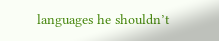languages he shouldn’t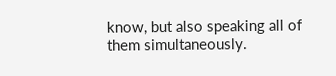know, but also speaking all of them simultaneously.